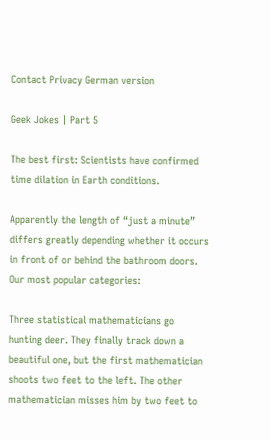Contact Privacy German version

Geek Jokes | Part 5

The best first: Scientists have confirmed time dilation in Earth conditions.

Apparently the length of “just a minute” differs greatly depending whether it occurs in front of or behind the bathroom doors.
Our most popular categories:

Three statistical mathematicians go hunting deer. They finally track down a beautiful one, but the first mathematician shoots two feet to the left. The other mathematician misses him by two feet to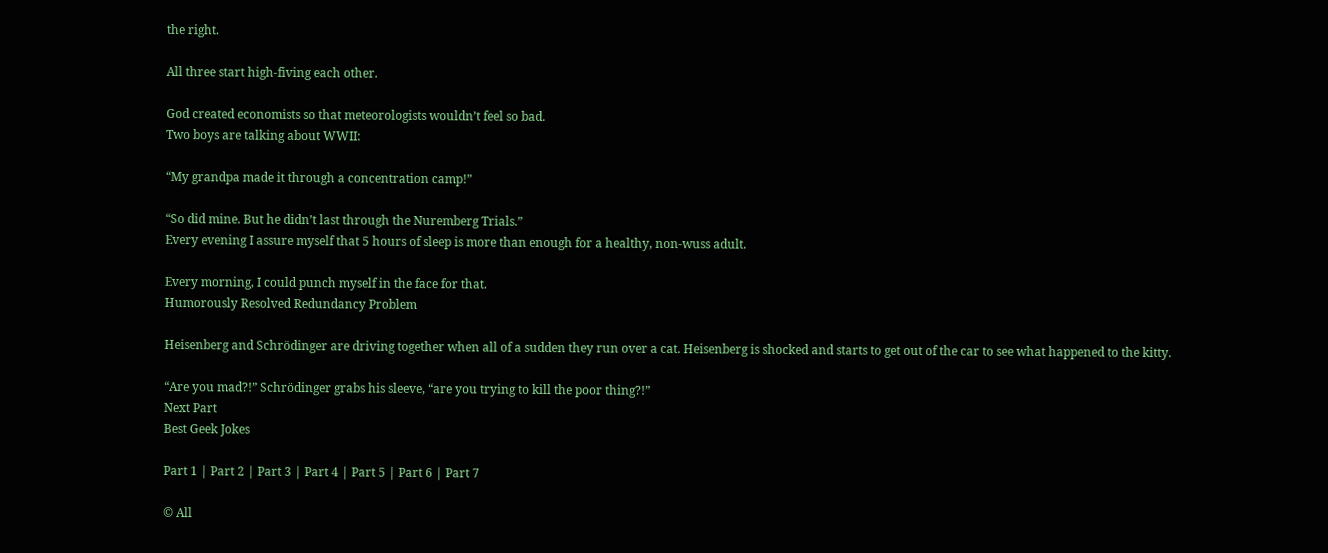the right.

All three start high-fiving each other.

God created economists so that meteorologists wouldn’t feel so bad.
Two boys are talking about WWII:

“My grandpa made it through a concentration camp!”

“So did mine. But he didn’t last through the Nuremberg Trials.”
Every evening I assure myself that 5 hours of sleep is more than enough for a healthy, non-wuss adult.

Every morning, I could punch myself in the face for that.
Humorously Resolved Redundancy Problem

Heisenberg and Schrödinger are driving together when all of a sudden they run over a cat. Heisenberg is shocked and starts to get out of the car to see what happened to the kitty.

“Are you mad?!” Schrödinger grabs his sleeve, “are you trying to kill the poor thing?!”
Next Part
Best Geek Jokes

Part 1 | Part 2 | Part 3 | Part 4 | Part 5 | Part 6 | Part 7

© All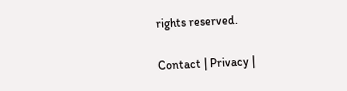rights reserved.

Contact | Privacy |